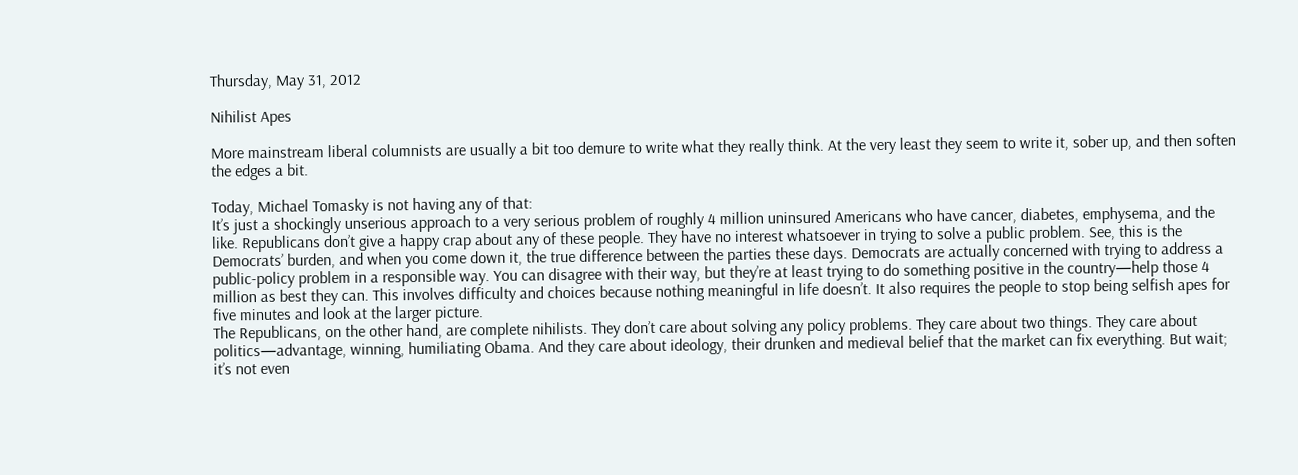Thursday, May 31, 2012

Nihilist Apes

More mainstream liberal columnists are usually a bit too demure to write what they really think. At the very least they seem to write it, sober up, and then soften the edges a bit.

Today, Michael Tomasky is not having any of that:
It’s just a shockingly unserious approach to a very serious problem of roughly 4 million uninsured Americans who have cancer, diabetes, emphysema, and the like. Republicans don’t give a happy crap about any of these people. They have no interest whatsoever in trying to solve a public problem. See, this is the Democrats’ burden, and when you come down it, the true difference between the parties these days. Democrats are actually concerned with trying to address a public-policy problem in a responsible way. You can disagree with their way, but they’re at least trying to do something positive in the country—help those 4 million as best they can. This involves difficulty and choices because nothing meaningful in life doesn’t. It also requires the people to stop being selfish apes for five minutes and look at the larger picture.
The Republicans, on the other hand, are complete nihilists. They don’t care about solving any policy problems. They care about two things. They care about politics—advantage, winning, humiliating Obama. And they care about ideology, their drunken and medieval belief that the market can fix everything. But wait; it’s not even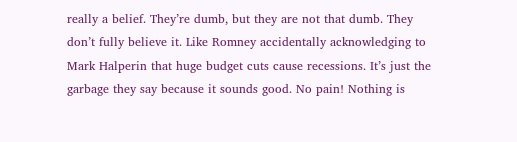really a belief. They’re dumb, but they are not that dumb. They don’t fully believe it. Like Romney accidentally acknowledging to Mark Halperin that huge budget cuts cause recessions. It’s just the garbage they say because it sounds good. No pain! Nothing is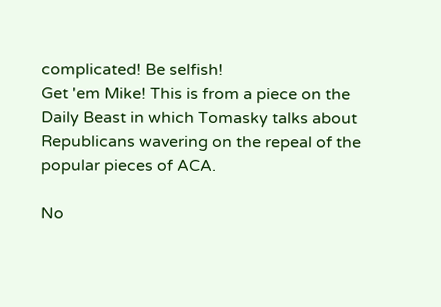complicated! Be selfish!
Get 'em Mike! This is from a piece on the Daily Beast in which Tomasky talks about Republicans wavering on the repeal of the popular pieces of ACA.

No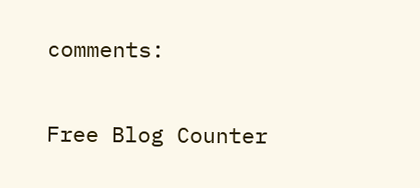comments:


Free Blog Counter